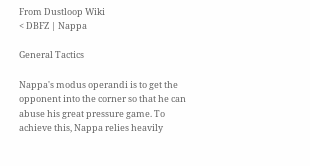From Dustloop Wiki
< DBFZ | Nappa

General Tactics

Nappa's modus operandi is to get the opponent into the corner so that he can abuse his great pressure game. To achieve this, Nappa relies heavily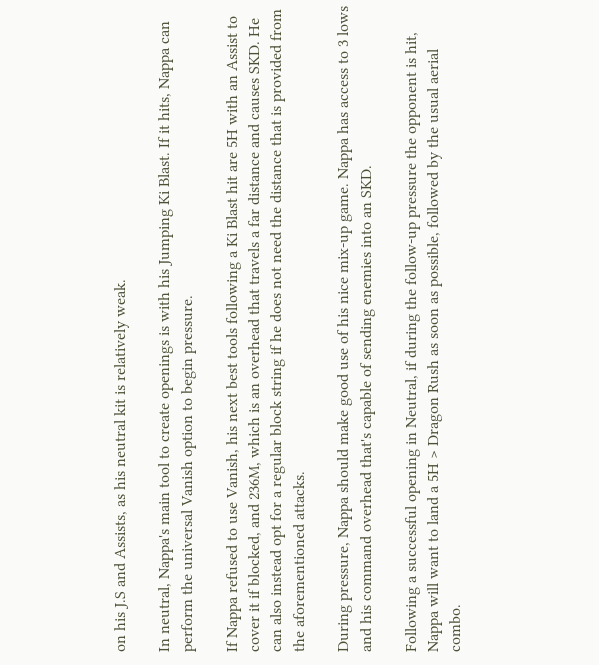on his J.S and Assists, as his neutral kit is relatively weak.

In neutral, Nappa's main tool to create openings is with his Jumping Ki Blast. If it hits, Nappa can perform the universal Vanish option to begin pressure.

If Nappa refused to use Vanish, his next best tools following a Ki Blast hit are 5H with an Assist to cover it if blocked, and 236M, which is an overhead that travels a far distance and causes SKD. He can also instead opt for a regular block string if he does not need the distance that is provided from the aforementioned attacks.

During pressure, Nappa should make good use of his nice mix-up game. Nappa has access to 3 lows and his command overhead that's capable of sending enemies into an SKD.

Following a successful opening in Neutral, if during the follow-up pressure the opponent is hit, Nappa will want to land a 5H > Dragon Rush as soon as possible, followed by the usual aerial combo.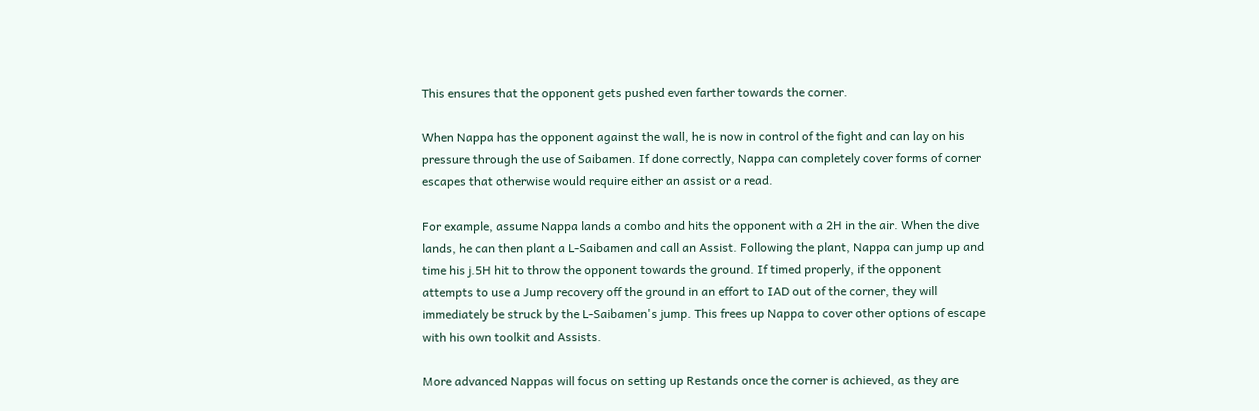This ensures that the opponent gets pushed even farther towards the corner.

When Nappa has the opponent against the wall, he is now in control of the fight and can lay on his pressure through the use of Saibamen. If done correctly, Nappa can completely cover forms of corner escapes that otherwise would require either an assist or a read.

For example, assume Nappa lands a combo and hits the opponent with a 2H in the air. When the dive lands, he can then plant a L-Saibamen and call an Assist. Following the plant, Nappa can jump up and time his j.5H hit to throw the opponent towards the ground. If timed properly, if the opponent attempts to use a Jump recovery off the ground in an effort to IAD out of the corner, they will immediately be struck by the L-Saibamen's jump. This frees up Nappa to cover other options of escape with his own toolkit and Assists.

More advanced Nappas will focus on setting up Restands once the corner is achieved, as they are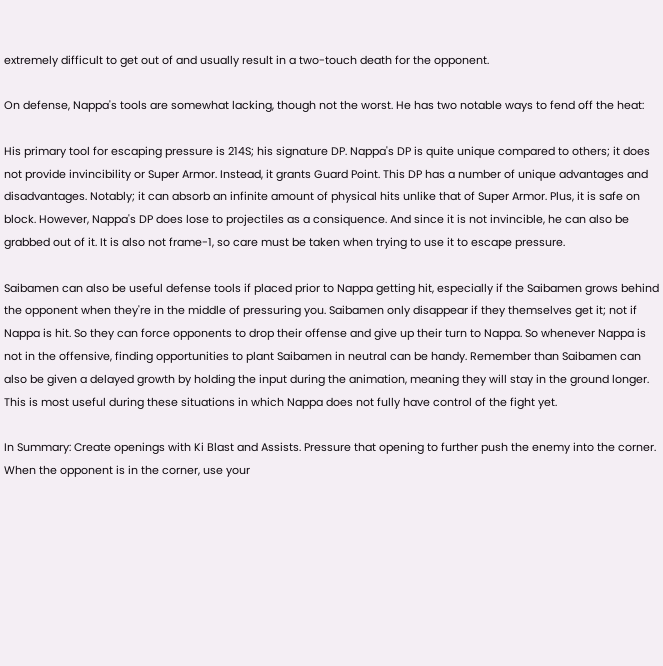extremely difficult to get out of and usually result in a two-touch death for the opponent.

On defense, Nappa's tools are somewhat lacking, though not the worst. He has two notable ways to fend off the heat:

His primary tool for escaping pressure is 214S; his signature DP. Nappa's DP is quite unique compared to others; it does not provide invincibility or Super Armor. Instead, it grants Guard Point. This DP has a number of unique advantages and disadvantages. Notably; it can absorb an infinite amount of physical hits unlike that of Super Armor. Plus, it is safe on block. However, Nappa's DP does lose to projectiles as a consiquence. And since it is not invincible, he can also be grabbed out of it. It is also not frame-1, so care must be taken when trying to use it to escape pressure.

Saibamen can also be useful defense tools if placed prior to Nappa getting hit, especially if the Saibamen grows behind the opponent when they're in the middle of pressuring you. Saibamen only disappear if they themselves get it; not if Nappa is hit. So they can force opponents to drop their offense and give up their turn to Nappa. So whenever Nappa is not in the offensive, finding opportunities to plant Saibamen in neutral can be handy. Remember than Saibamen can also be given a delayed growth by holding the input during the animation, meaning they will stay in the ground longer. This is most useful during these situations in which Nappa does not fully have control of the fight yet.

In Summary: Create openings with Ki Blast and Assists. Pressure that opening to further push the enemy into the corner. When the opponent is in the corner, use your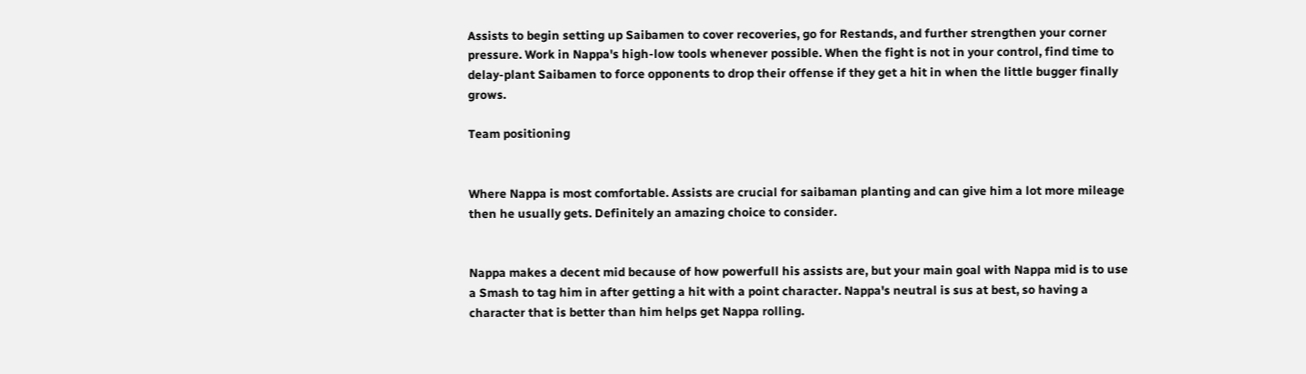Assists to begin setting up Saibamen to cover recoveries, go for Restands, and further strengthen your corner pressure. Work in Nappa's high-low tools whenever possible. When the fight is not in your control, find time to delay-plant Saibamen to force opponents to drop their offense if they get a hit in when the little bugger finally grows.

Team positioning


Where Nappa is most comfortable. Assists are crucial for saibaman planting and can give him a lot more mileage then he usually gets. Definitely an amazing choice to consider.


Nappa makes a decent mid because of how powerfull his assists are, but your main goal with Nappa mid is to use a Smash to tag him in after getting a hit with a point character. Nappa's neutral is sus at best, so having a character that is better than him helps get Nappa rolling.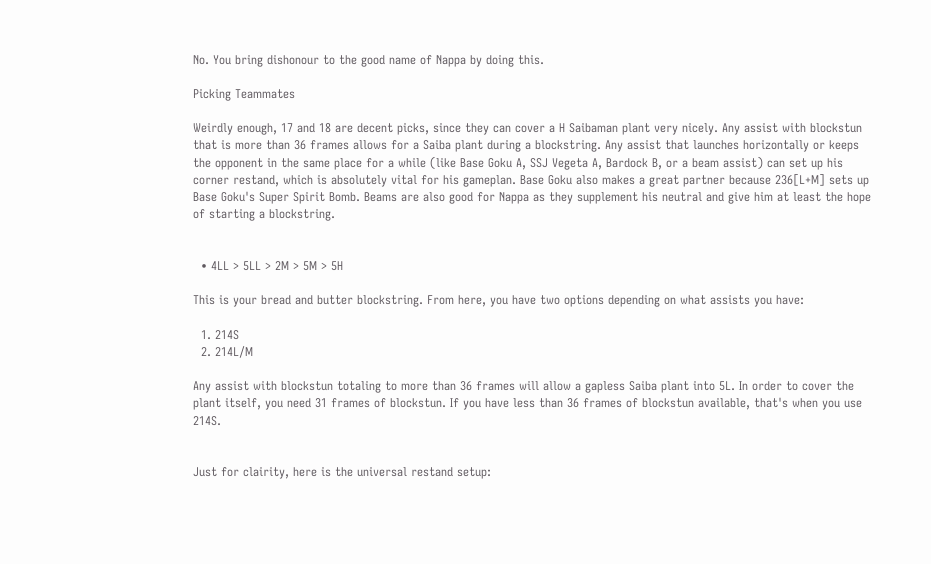No. You bring dishonour to the good name of Nappa by doing this.

Picking Teammates

Weirdly enough, 17 and 18 are decent picks, since they can cover a H Saibaman plant very nicely. Any assist with blockstun that is more than 36 frames allows for a Saiba plant during a blockstring. Any assist that launches horizontally or keeps the opponent in the same place for a while (like Base Goku A, SSJ Vegeta A, Bardock B, or a beam assist) can set up his corner restand, which is absolutely vital for his gameplan. Base Goku also makes a great partner because 236[L+M] sets up Base Goku's Super Spirit Bomb. Beams are also good for Nappa as they supplement his neutral and give him at least the hope of starting a blockstring.


  • 4LL > 5LL > 2M > 5M > 5H

This is your bread and butter blockstring. From here, you have two options depending on what assists you have:

  1. 214S
  2. 214L/M

Any assist with blockstun totaling to more than 36 frames will allow a gapless Saiba plant into 5L. In order to cover the plant itself, you need 31 frames of blockstun. If you have less than 36 frames of blockstun available, that's when you use 214S.


Just for clairity, here is the universal restand setup: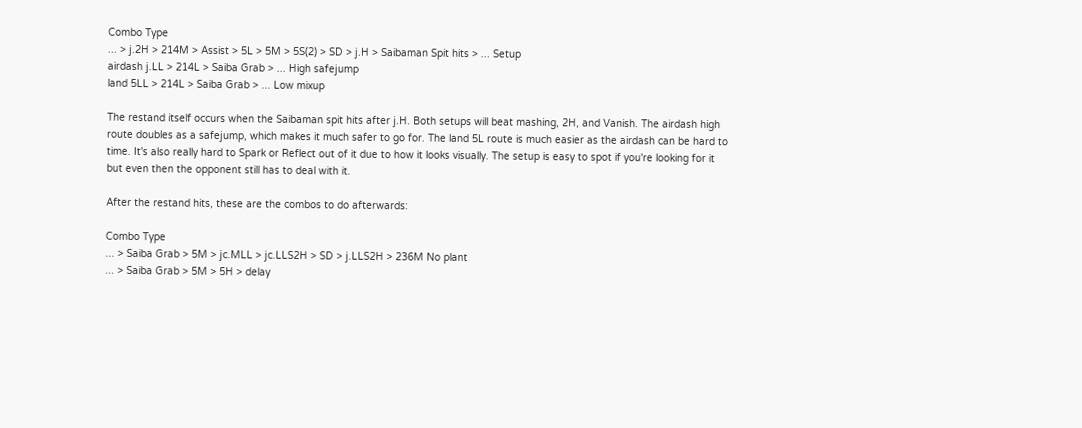Combo Type
... > j.2H > 214M > Assist > 5L > 5M > 5S(2) > SD > j.H > Saibaman Spit hits > ... Setup
airdash j.LL > 214L > Saiba Grab > ... High safejump
land 5LL > 214L > Saiba Grab > ... Low mixup

The restand itself occurs when the Saibaman spit hits after j.H. Both setups will beat mashing, 2H, and Vanish. The airdash high route doubles as a safejump, which makes it much safer to go for. The land 5L route is much easier as the airdash can be hard to time. It's also really hard to Spark or Reflect out of it due to how it looks visually. The setup is easy to spot if you're looking for it but even then the opponent still has to deal with it.

After the restand hits, these are the combos to do afterwards:

Combo Type
... > Saiba Grab > 5M > jc.MLL > jc.LLS2H > SD > j.LLS2H > 236M No plant
... > Saiba Grab > 5M > 5H > delay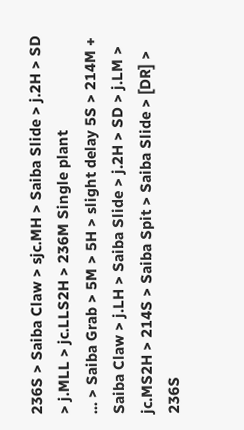236S > Saiba Claw > sjc.MH > Saiba Slide > j.2H > SD > j.MLL > jc.LLS2H > 236M Single plant
... > Saiba Grab > 5M > 5H > slight delay 5S > 214M + Saiba Claw > j.LH > Saiba Slide > j.2H > SD > j.LM > jc.MS2H > 214S > Saiba Spit > Saiba Slide > [DR] > 236S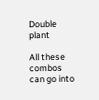Double plant

All these combos can go into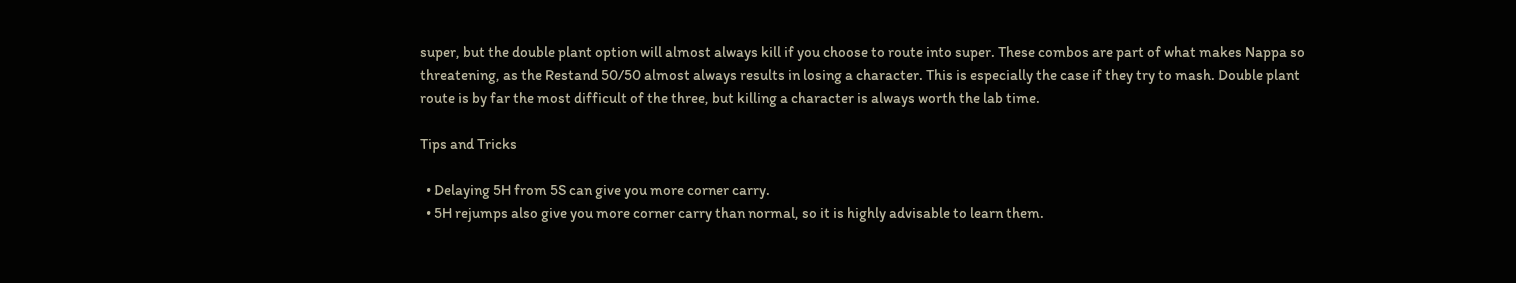super, but the double plant option will almost always kill if you choose to route into super. These combos are part of what makes Nappa so threatening, as the Restand 50/50 almost always results in losing a character. This is especially the case if they try to mash. Double plant route is by far the most difficult of the three, but killing a character is always worth the lab time.

Tips and Tricks

  • Delaying 5H from 5S can give you more corner carry.
  • 5H rejumps also give you more corner carry than normal, so it is highly advisable to learn them.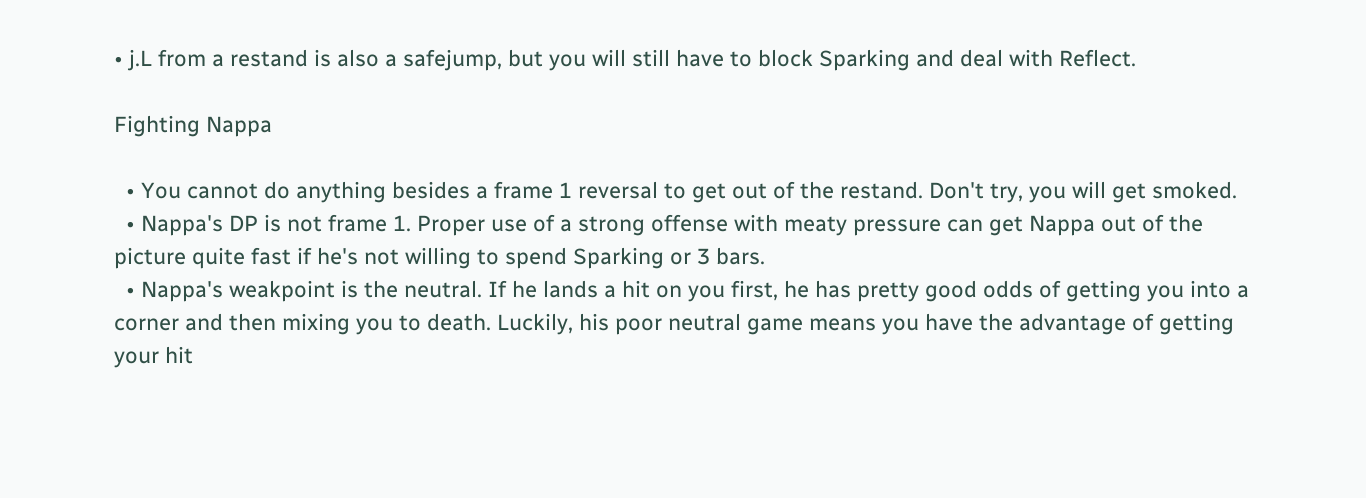• j.L from a restand is also a safejump, but you will still have to block Sparking and deal with Reflect.

Fighting Nappa

  • You cannot do anything besides a frame 1 reversal to get out of the restand. Don't try, you will get smoked.
  • Nappa's DP is not frame 1. Proper use of a strong offense with meaty pressure can get Nappa out of the picture quite fast if he's not willing to spend Sparking or 3 bars.
  • Nappa's weakpoint is the neutral. If he lands a hit on you first, he has pretty good odds of getting you into a corner and then mixing you to death. Luckily, his poor neutral game means you have the advantage of getting your hit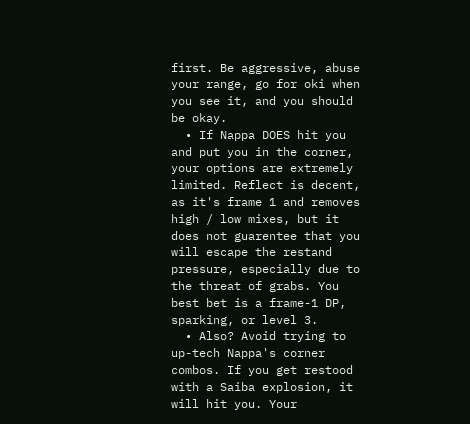first. Be aggressive, abuse your range, go for oki when you see it, and you should be okay.
  • If Nappa DOES hit you and put you in the corner, your options are extremely limited. Reflect is decent, as it's frame 1 and removes high / low mixes, but it does not guarentee that you will escape the restand pressure, especially due to the threat of grabs. You best bet is a frame-1 DP, sparking, or level 3.
  • Also? Avoid trying to up-tech Nappa's corner combos. If you get restood with a Saiba explosion, it will hit you. Your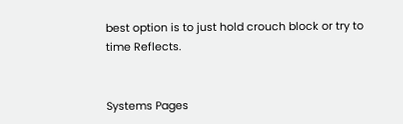best option is to just hold crouch block or try to time Reflects.


Systems Pages